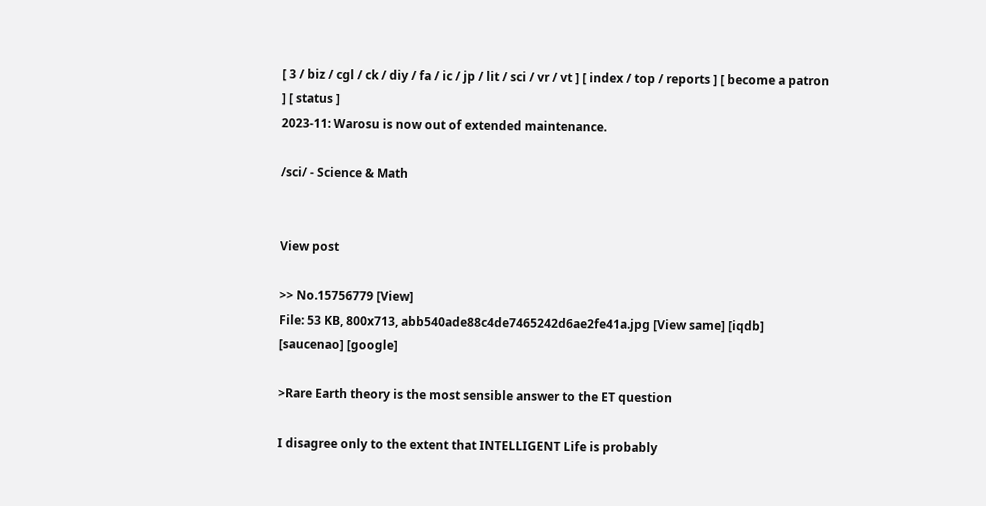[ 3 / biz / cgl / ck / diy / fa / ic / jp / lit / sci / vr / vt ] [ index / top / reports ] [ become a patron ] [ status ]
2023-11: Warosu is now out of extended maintenance.

/sci/ - Science & Math


View post

>> No.15756779 [View]
File: 53 KB, 800x713, abb540ade88c4de7465242d6ae2fe41a.jpg [View same] [iqdb] [saucenao] [google]

>Rare Earth theory is the most sensible answer to the ET question

I disagree only to the extent that INTELLIGENT Life is probably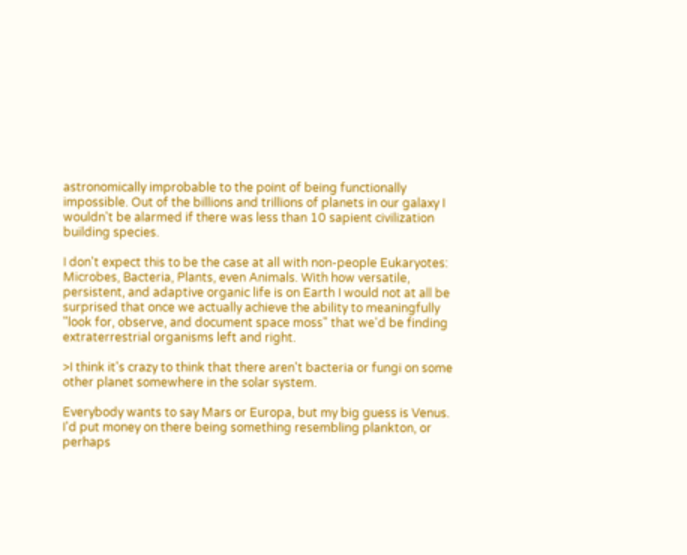astronomically improbable to the point of being functionally impossible. Out of the billions and trillions of planets in our galaxy I wouldn't be alarmed if there was less than 10 sapient civilization building species.

I don't expect this to be the case at all with non-people Eukaryotes: Microbes, Bacteria, Plants, even Animals. With how versatile, persistent, and adaptive organic life is on Earth I would not at all be surprised that once we actually achieve the ability to meaningfully "look for, observe, and document space moss" that we'd be finding extraterrestrial organisms left and right.

>I think it's crazy to think that there aren't bacteria or fungi on some other planet somewhere in the solar system.

Everybody wants to say Mars or Europa, but my big guess is Venus.
I'd put money on there being something resembling plankton, or perhaps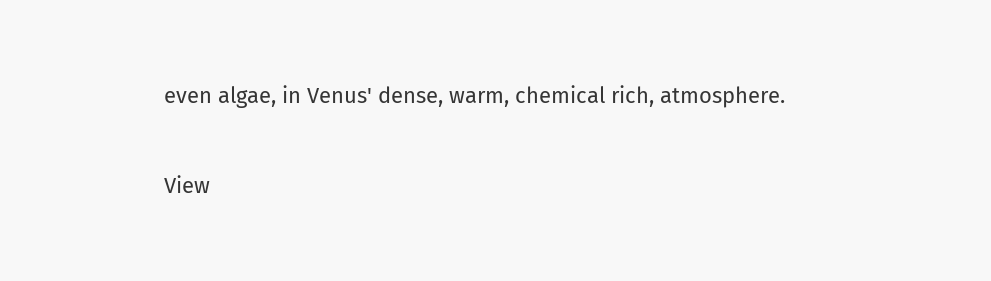even algae, in Venus' dense, warm, chemical rich, atmosphere.

View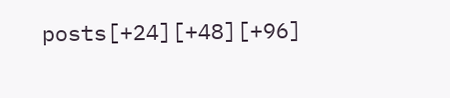posts[+24][+48][+96]